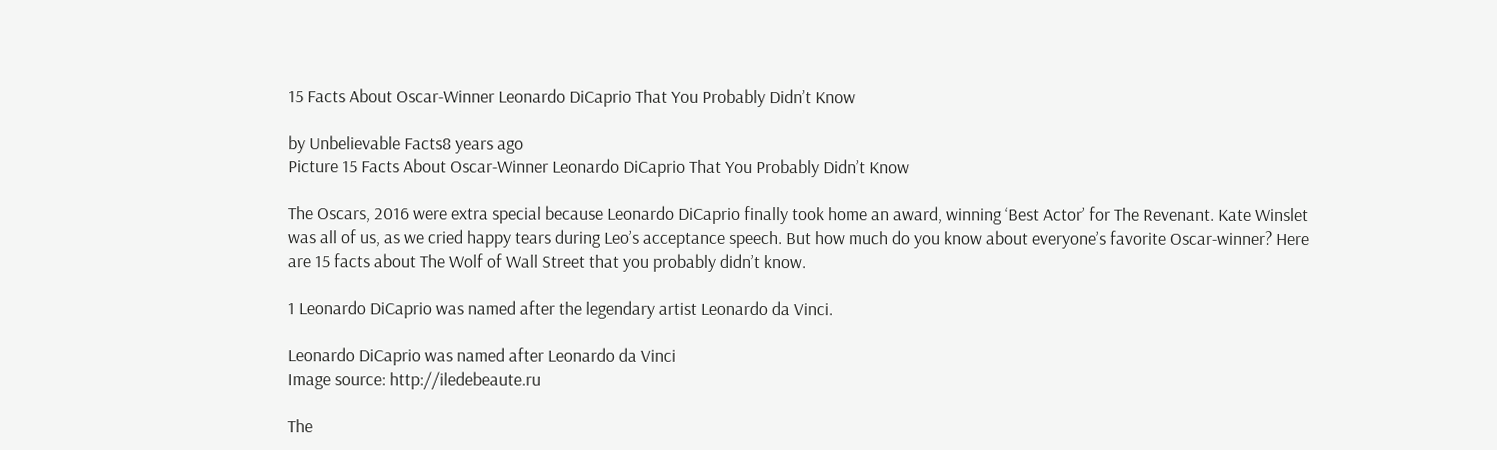15 Facts About Oscar-Winner Leonardo DiCaprio That You Probably Didn’t Know

by Unbelievable Facts8 years ago
Picture 15 Facts About Oscar-Winner Leonardo DiCaprio That You Probably Didn’t Know

The Oscars, 2016 were extra special because Leonardo DiCaprio finally took home an award, winning ‘Best Actor’ for The Revenant. Kate Winslet was all of us, as we cried happy tears during Leo’s acceptance speech. But how much do you know about everyone’s favorite Oscar-winner? Here are 15 facts about The Wolf of Wall Street that you probably didn’t know.

1 Leonardo DiCaprio was named after the legendary artist Leonardo da Vinci.

Leonardo DiCaprio was named after Leonardo da Vinci
Image source: http://iledebeaute.ru

The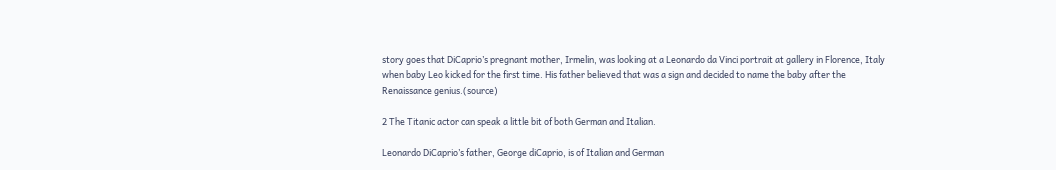story goes that DiCaprio’s pregnant mother, Irmelin, was looking at a Leonardo da Vinci portrait at gallery in Florence, Italy when baby Leo kicked for the first time. His father believed that was a sign and decided to name the baby after the Renaissance genius.(source)

2 The Titanic actor can speak a little bit of both German and Italian.

Leonardo DiCaprio’s father, George diCaprio, is of Italian and German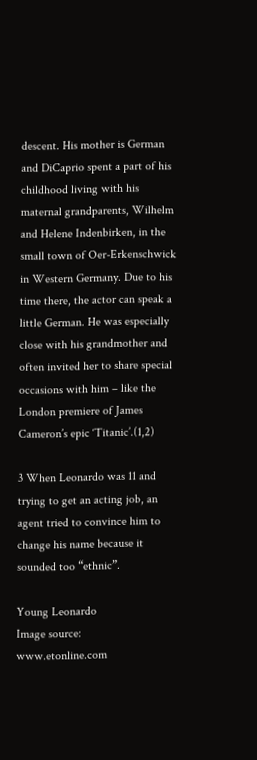descent. His mother is German and DiCaprio spent a part of his childhood living with his maternal grandparents, Wilhelm and Helene Indenbirken, in the small town of Oer-Erkenschwick in Western Germany. Due to his time there, the actor can speak a little German. He was especially close with his grandmother and often invited her to share special occasions with him – like the London premiere of James Cameron’s epic ‘Titanic’.(1,2)

3 When Leonardo was 11 and trying to get an acting job, an agent tried to convince him to change his name because it sounded too “ethnic”.

Young Leonardo
Image source: www.etonline.com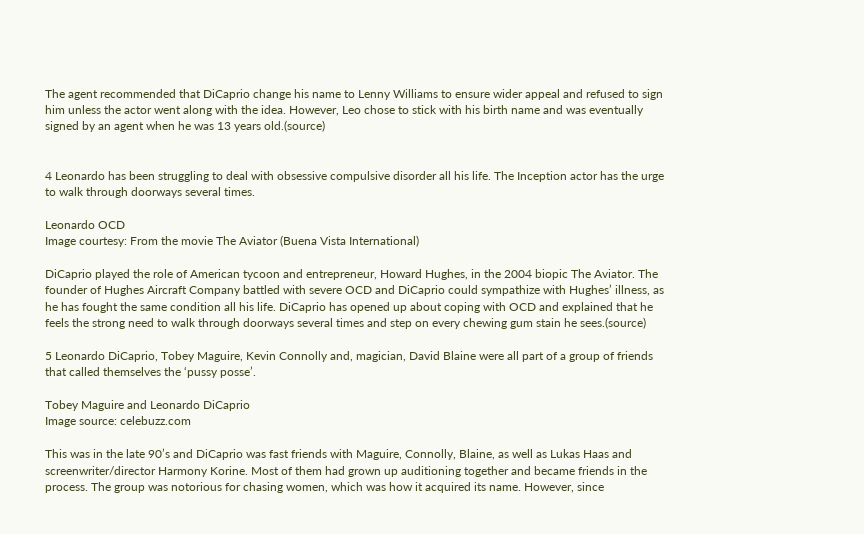The agent recommended that DiCaprio change his name to Lenny Williams to ensure wider appeal and refused to sign him unless the actor went along with the idea. However, Leo chose to stick with his birth name and was eventually signed by an agent when he was 13 years old.(source)


4 Leonardo has been struggling to deal with obsessive compulsive disorder all his life. The Inception actor has the urge to walk through doorways several times.

Leonardo OCD
Image courtesy: From the movie The Aviator (Buena Vista International)

DiCaprio played the role of American tycoon and entrepreneur, Howard Hughes, in the 2004 biopic The Aviator. The founder of Hughes Aircraft Company battled with severe OCD and DiCaprio could sympathize with Hughes’ illness, as he has fought the same condition all his life. DiCaprio has opened up about coping with OCD and explained that he feels the strong need to walk through doorways several times and step on every chewing gum stain he sees.(source)

5 Leonardo DiCaprio, Tobey Maguire, Kevin Connolly and, magician, David Blaine were all part of a group of friends that called themselves the ‘pussy posse’.

Tobey Maguire and Leonardo DiCaprio
Image source: celebuzz.com

This was in the late 90’s and DiCaprio was fast friends with Maguire, Connolly, Blaine, as well as Lukas Haas and  screenwriter/director Harmony Korine. Most of them had grown up auditioning together and became friends in the process. The group was notorious for chasing women, which was how it acquired its name. However, since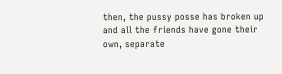then, the pussy posse has broken up and all the friends have gone their own, separate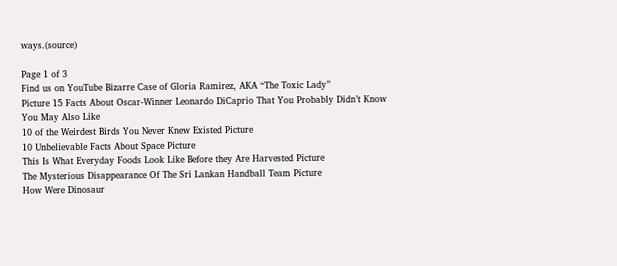ways.(source)

Page 1 of 3
Find us on YouTube Bizarre Case of Gloria Ramirez, AKA “The Toxic Lady”
Picture 15 Facts About Oscar-Winner Leonardo DiCaprio That You Probably Didn’t Know
You May Also Like
10 of the Weirdest Birds You Never Knew Existed Picture
10 Unbelievable Facts About Space Picture
This Is What Everyday Foods Look Like Before they Are Harvested Picture
The Mysterious Disappearance Of The Sri Lankan Handball Team Picture
How Were Dinosaur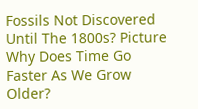Fossils Not Discovered Until The 1800s? Picture
Why Does Time Go Faster As We Grow Older?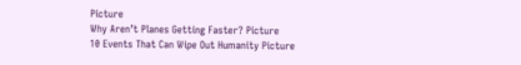Picture
Why Aren’t Planes Getting Faster? Picture
10 Events That Can Wipe Out Humanity Picture